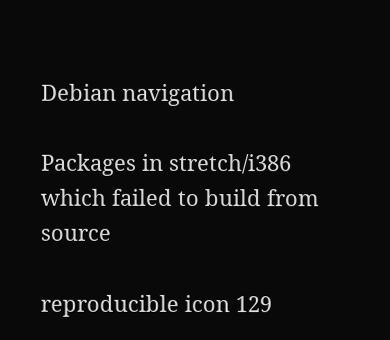Debian navigation

Packages in stretch/i386 which failed to build from source

reproducible icon 129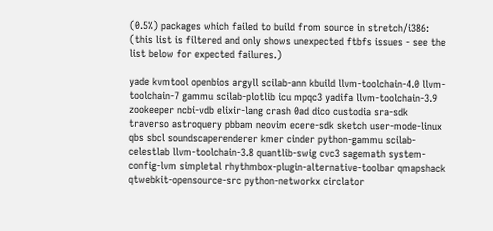(0.5%) packages which failed to build from source in stretch/i386: (this list is filtered and only shows unexpected ftbfs issues - see the list below for expected failures.)

yade kvmtool openbios argyll scilab-ann kbuild llvm-toolchain-4.0 llvm-toolchain-7 gammu scilab-plotlib icu mpqc3 yadifa llvm-toolchain-3.9 zookeeper ncbi-vdb elixir-lang crash 0ad dico custodia sra-sdk traverso astroquery pbbam neovim ecere-sdk sketch user-mode-linux qbs sbcl soundscaperenderer kmer cinder python-gammu scilab-celestlab llvm-toolchain-3.8 quantlib-swig cvc3 sagemath system-config-lvm simpletal rhythmbox-plugin-alternative-toolbar qmapshack qtwebkit-opensource-src python-networkx circlator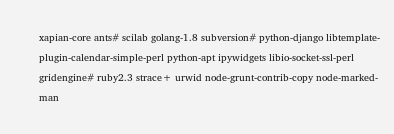xapian-core ants# scilab golang-1.8 subversion# python-django libtemplate-plugin-calendar-simple-perl python-apt ipywidgets libio-socket-ssl-perl gridengine# ruby2.3 strace+ urwid node-grunt-contrib-copy node-marked-man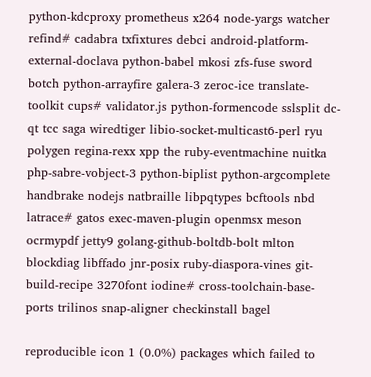python-kdcproxy prometheus x264 node-yargs watcher refind# cadabra txfixtures debci android-platform-external-doclava python-babel mkosi zfs-fuse sword botch python-arrayfire galera-3 zeroc-ice translate-toolkit cups# validator.js python-formencode sslsplit dc-qt tcc saga wiredtiger libio-socket-multicast6-perl ryu polygen regina-rexx xpp the ruby-eventmachine nuitka php-sabre-vobject-3 python-biplist python-argcomplete handbrake nodejs natbraille libpqtypes bcftools nbd latrace# gatos exec-maven-plugin openmsx meson ocrmypdf jetty9 golang-github-boltdb-bolt mlton blockdiag libffado jnr-posix ruby-diaspora-vines git-build-recipe 3270font iodine# cross-toolchain-base-ports trilinos snap-aligner checkinstall bagel

reproducible icon 1 (0.0%) packages which failed to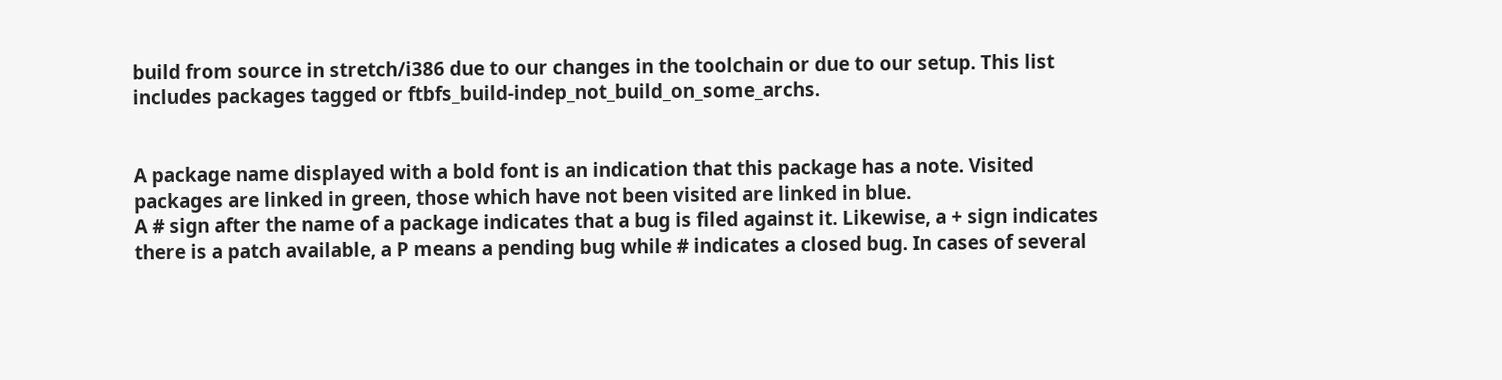build from source in stretch/i386 due to our changes in the toolchain or due to our setup. This list includes packages tagged or ftbfs_build-indep_not_build_on_some_archs.


A package name displayed with a bold font is an indication that this package has a note. Visited packages are linked in green, those which have not been visited are linked in blue.
A # sign after the name of a package indicates that a bug is filed against it. Likewise, a + sign indicates there is a patch available, a P means a pending bug while # indicates a closed bug. In cases of several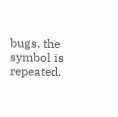bugs, the symbol is repeated.